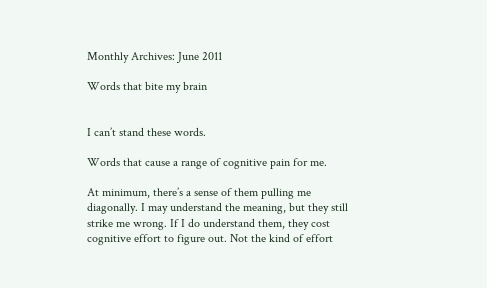Monthly Archives: June 2011

Words that bite my brain


I can’t stand these words.

Words that cause a range of cognitive pain for me.

At minimum, there’s a sense of them pulling me diagonally. I may understand the meaning, but they still strike me wrong. If I do understand them, they cost cognitive effort to figure out. Not the kind of effort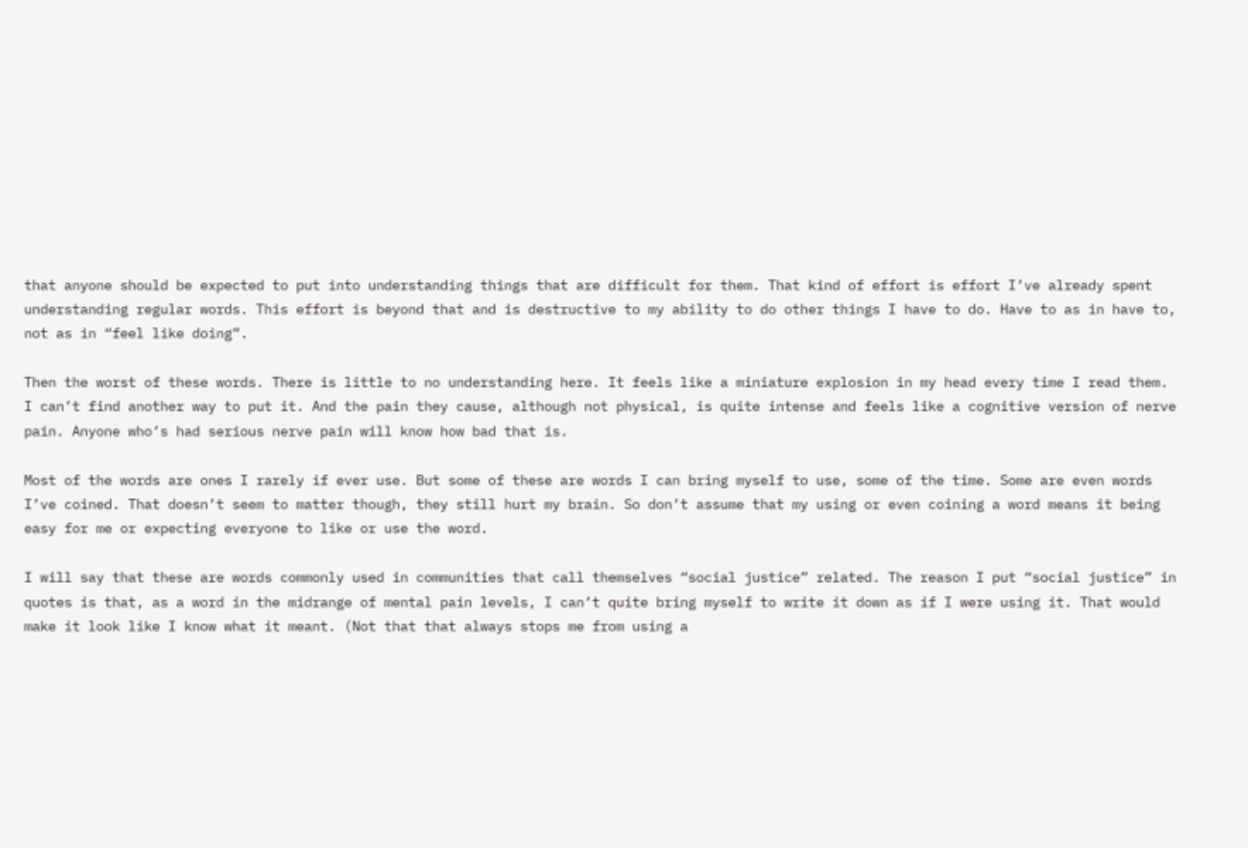that anyone should be expected to put into understanding things that are difficult for them. That kind of effort is effort I’ve already spent understanding regular words. This effort is beyond that and is destructive to my ability to do other things I have to do. Have to as in have to, not as in “feel like doing”.

Then the worst of these words. There is little to no understanding here. It feels like a miniature explosion in my head every time I read them. I can’t find another way to put it. And the pain they cause, although not physical, is quite intense and feels like a cognitive version of nerve pain. Anyone who’s had serious nerve pain will know how bad that is.

Most of the words are ones I rarely if ever use. But some of these are words I can bring myself to use, some of the time. Some are even words I’ve coined. That doesn’t seem to matter though, they still hurt my brain. So don’t assume that my using or even coining a word means it being easy for me or expecting everyone to like or use the word.

I will say that these are words commonly used in communities that call themselves “social justice” related. The reason I put “social justice” in quotes is that, as a word in the midrange of mental pain levels, I can’t quite bring myself to write it down as if I were using it. That would make it look like I know what it meant. (Not that that always stops me from using a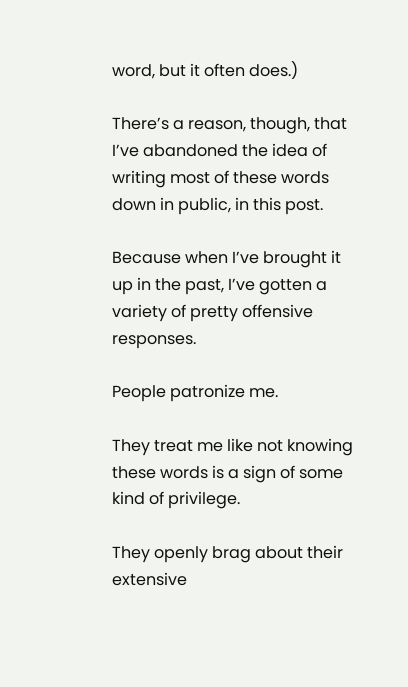word, but it often does.)

There’s a reason, though, that I’ve abandoned the idea of writing most of these words down in public, in this post.

Because when I’ve brought it up in the past, I’ve gotten a variety of pretty offensive responses.

People patronize me.

They treat me like not knowing these words is a sign of some kind of privilege.

They openly brag about their extensive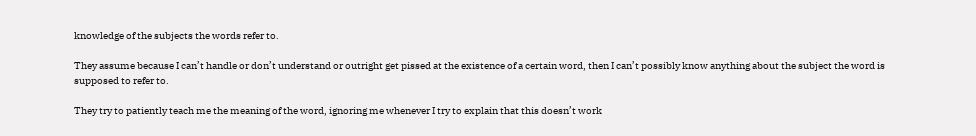knowledge of the subjects the words refer to.

They assume because I can’t handle or don’t understand or outright get pissed at the existence of a certain word, then I can’t possibly know anything about the subject the word is supposed to refer to.

They try to patiently teach me the meaning of the word, ignoring me whenever I try to explain that this doesn’t work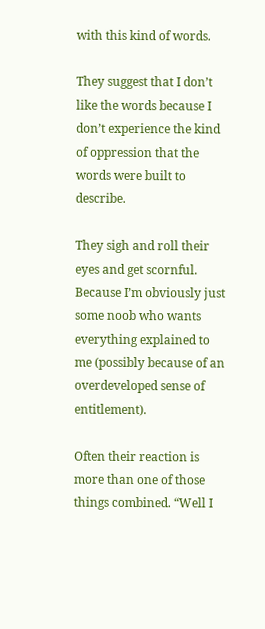with this kind of words.

They suggest that I don’t like the words because I don’t experience the kind of oppression that the words were built to describe.

They sigh and roll their eyes and get scornful. Because I’m obviously just some noob who wants everything explained to me (possibly because of an overdeveloped sense of entitlement).

Often their reaction is more than one of those things combined. “Well I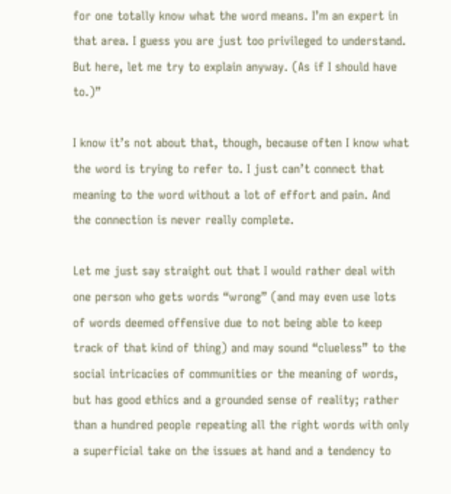for one totally know what the word means. I’m an expert in that area. I guess you are just too privileged to understand. But here, let me try to explain anyway. (As if I should have to.)”

I know it’s not about that, though, because often I know what the word is trying to refer to. I just can’t connect that meaning to the word without a lot of effort and pain. And the connection is never really complete.

Let me just say straight out that I would rather deal with one person who gets words “wrong” (and may even use lots of words deemed offensive due to not being able to keep track of that kind of thing) and may sound “clueless” to the social intricacies of communities or the meaning of words, but has good ethics and a grounded sense of reality; rather than a hundred people repeating all the right words with only a superficial take on the issues at hand and a tendency to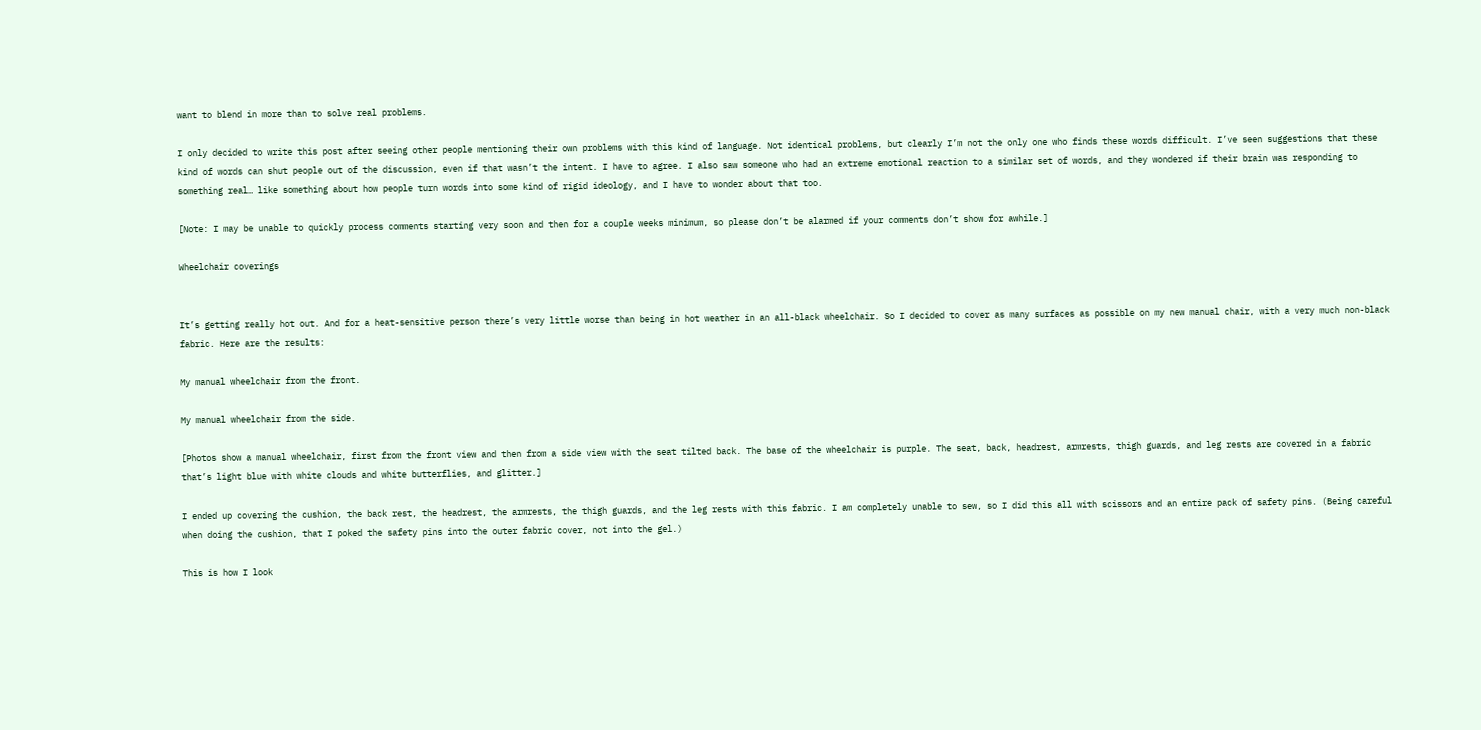want to blend in more than to solve real problems.

I only decided to write this post after seeing other people mentioning their own problems with this kind of language. Not identical problems, but clearly I’m not the only one who finds these words difficult. I’ve seen suggestions that these kind of words can shut people out of the discussion, even if that wasn’t the intent. I have to agree. I also saw someone who had an extreme emotional reaction to a similar set of words, and they wondered if their brain was responding to something real… like something about how people turn words into some kind of rigid ideology, and I have to wonder about that too.

[Note: I may be unable to quickly process comments starting very soon and then for a couple weeks minimum, so please don’t be alarmed if your comments don’t show for awhile.]

Wheelchair coverings


It’s getting really hot out. And for a heat-sensitive person there’s very little worse than being in hot weather in an all-black wheelchair. So I decided to cover as many surfaces as possible on my new manual chair, with a very much non-black fabric. Here are the results:

My manual wheelchair from the front.

My manual wheelchair from the side.

[Photos show a manual wheelchair, first from the front view and then from a side view with the seat tilted back. The base of the wheelchair is purple. The seat, back, headrest, armrests, thigh guards, and leg rests are covered in a fabric that’s light blue with white clouds and white butterflies, and glitter.]

I ended up covering the cushion, the back rest, the headrest, the armrests, the thigh guards, and the leg rests with this fabric. I am completely unable to sew, so I did this all with scissors and an entire pack of safety pins. (Being careful when doing the cushion, that I poked the safety pins into the outer fabric cover, not into the gel.)

This is how I look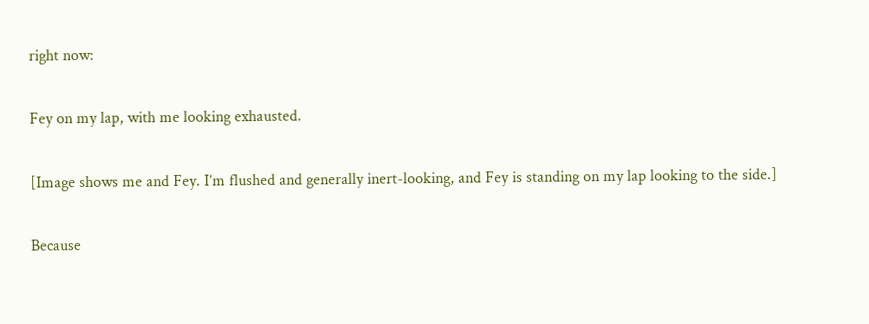right now:

Fey on my lap, with me looking exhausted.

[Image shows me and Fey. I’m flushed and generally inert-looking, and Fey is standing on my lap looking to the side.]

Because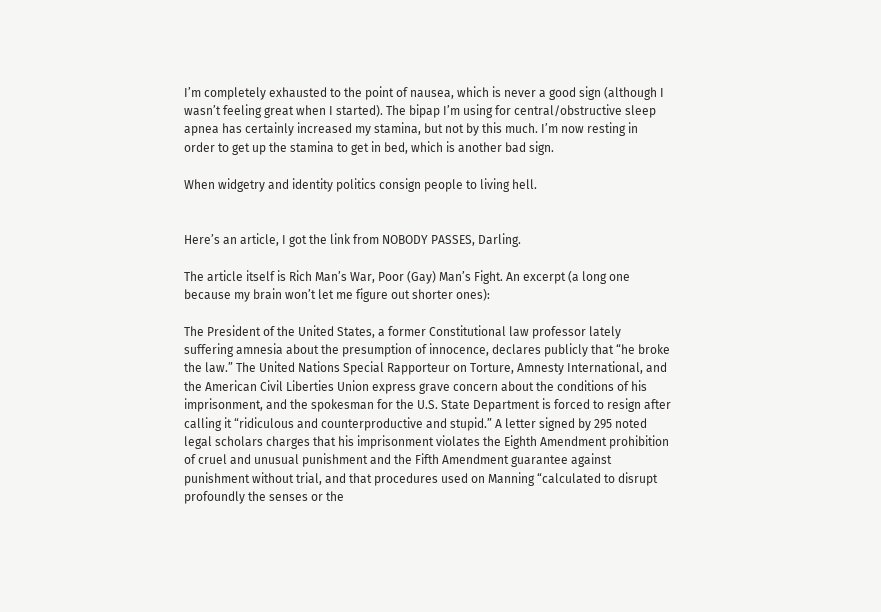I’m completely exhausted to the point of nausea, which is never a good sign (although I wasn’t feeling great when I started). The bipap I’m using for central/obstructive sleep apnea has certainly increased my stamina, but not by this much. I’m now resting in order to get up the stamina to get in bed, which is another bad sign.

When widgetry and identity politics consign people to living hell.


Here’s an article, I got the link from NOBODY PASSES, Darling.

The article itself is Rich Man’s War, Poor (Gay) Man’s Fight. An excerpt (a long one because my brain won’t let me figure out shorter ones):

The President of the United States, a former Constitutional law professor lately suffering amnesia about the presumption of innocence, declares publicly that “he broke the law.” The United Nations Special Rapporteur on Torture, Amnesty International, and the American Civil Liberties Union express grave concern about the conditions of his imprisonment, and the spokesman for the U.S. State Department is forced to resign after calling it “ridiculous and counterproductive and stupid.” A letter signed by 295 noted legal scholars charges that his imprisonment violates the Eighth Amendment prohibition of cruel and unusual punishment and the Fifth Amendment guarantee against punishment without trial, and that procedures used on Manning “calculated to disrupt profoundly the senses or the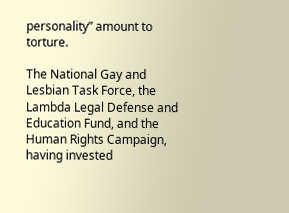personality” amount to torture.

The National Gay and Lesbian Task Force, the Lambda Legal Defense and Education Fund, and the Human Rights Campaign, having invested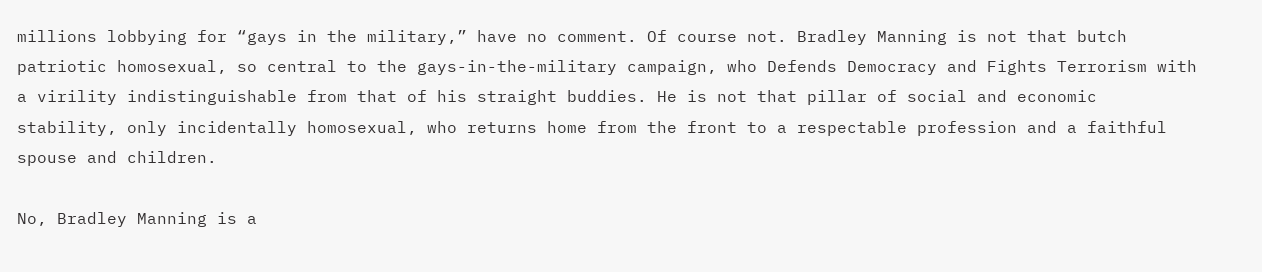millions lobbying for “gays in the military,” have no comment. Of course not. Bradley Manning is not that butch patriotic homosexual, so central to the gays-in-the-military campaign, who Defends Democracy and Fights Terrorism with a virility indistinguishable from that of his straight buddies. He is not that pillar of social and economic stability, only incidentally homosexual, who returns home from the front to a respectable profession and a faithful spouse and children.

No, Bradley Manning is a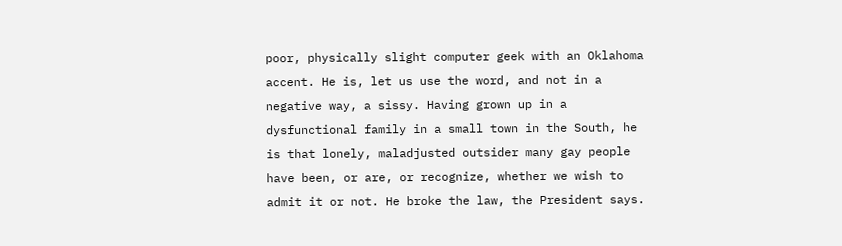poor, physically slight computer geek with an Oklahoma accent. He is, let us use the word, and not in a negative way, a sissy. Having grown up in a dysfunctional family in a small town in the South, he is that lonely, maladjusted outsider many gay people have been, or are, or recognize, whether we wish to admit it or not. He broke the law, the President says.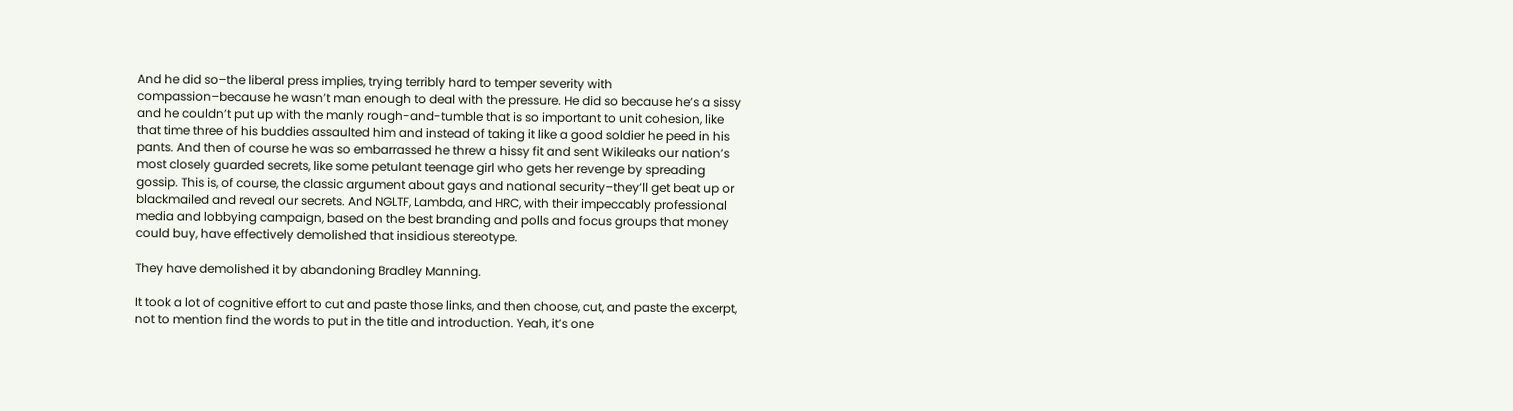And he did so–the liberal press implies, trying terribly hard to temper severity with compassion–because he wasn’t man enough to deal with the pressure. He did so because he’s a sissy and he couldn’t put up with the manly rough-and-tumble that is so important to unit cohesion, like that time three of his buddies assaulted him and instead of taking it like a good soldier he peed in his pants. And then of course he was so embarrassed he threw a hissy fit and sent Wikileaks our nation’s most closely guarded secrets, like some petulant teenage girl who gets her revenge by spreading gossip. This is, of course, the classic argument about gays and national security–they’ll get beat up or blackmailed and reveal our secrets. And NGLTF, Lambda, and HRC, with their impeccably professional media and lobbying campaign, based on the best branding and polls and focus groups that money could buy, have effectively demolished that insidious stereotype.

They have demolished it by abandoning Bradley Manning.

It took a lot of cognitive effort to cut and paste those links, and then choose, cut, and paste the excerpt, not to mention find the words to put in the title and introduction. Yeah, it’s one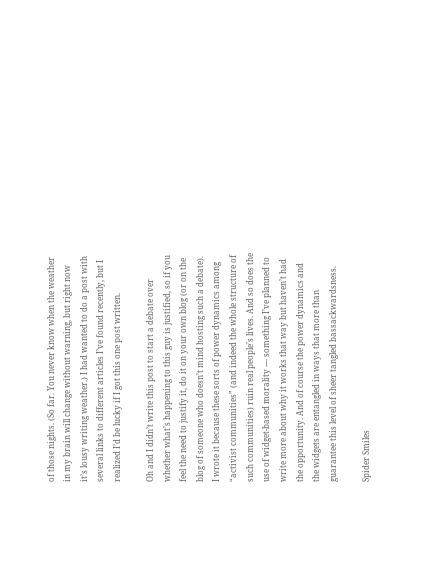of those nights. (So far. You never know when the weather in my brain will change without warning, but right now it’s lousy writing weather.) I had wanted to do a post with several links to different articles I’ve found recently, but I realized I’d be lucky if I got this one post written.

Oh and I didn’t write this post to start a debate over whether what’s happening to this guy is justified, so if you feel the need to justify it, do it on your own blog (or on the blog of someone who doesn’t mind hosting such a debate). I wrote it because these sorts of power dynamics among “activist communities” (and indeed the whole structure of such communities) ruin real people’s lives. And so does the use of widget-based morality — something I’ve planned to write more about why it works that way but haven’t had the opportunity. And of course the power dynamics and the widgets are entangled in ways that more than guarantee this level of sheer tangled bassackwardsness.

Spider Smiles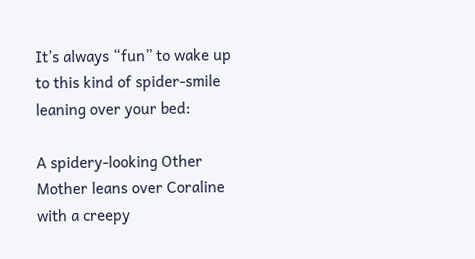It’s always “fun” to wake up to this kind of spider-smile leaning over your bed:

A spidery-looking Other Mother leans over Coraline with a creepy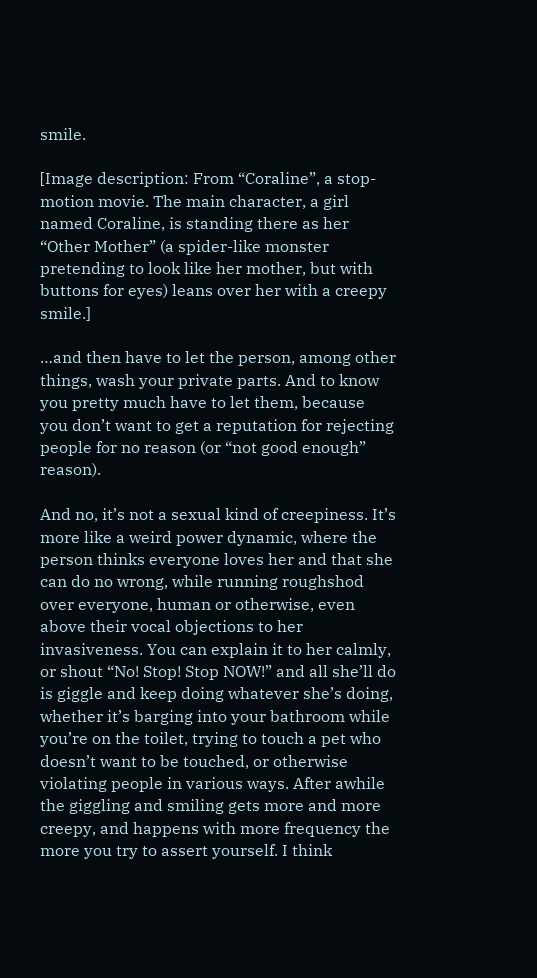smile.

[Image description: From “Coraline”, a stop-motion movie. The main character, a girl named Coraline, is standing there as her “Other Mother” (a spider-like monster pretending to look like her mother, but with buttons for eyes) leans over her with a creepy smile.]

…and then have to let the person, among other things, wash your private parts. And to know you pretty much have to let them, because you don’t want to get a reputation for rejecting people for no reason (or “not good enough” reason).

And no, it’s not a sexual kind of creepiness. It’s more like a weird power dynamic, where the person thinks everyone loves her and that she can do no wrong, while running roughshod over everyone, human or otherwise, even above their vocal objections to her invasiveness. You can explain it to her calmly, or shout “No! Stop! Stop NOW!” and all she’ll do is giggle and keep doing whatever she’s doing, whether it’s barging into your bathroom while you’re on the toilet, trying to touch a pet who doesn’t want to be touched, or otherwise violating people in various ways. After awhile the giggling and smiling gets more and more creepy, and happens with more frequency the more you try to assert yourself. I think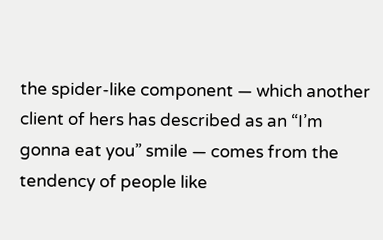the spider-like component — which another client of hers has described as an “I’m gonna eat you” smile — comes from the tendency of people like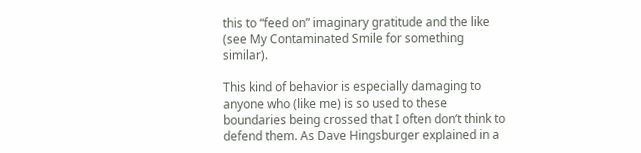this to “feed on” imaginary gratitude and the like (see My Contaminated Smile for something similar).

This kind of behavior is especially damaging to anyone who (like me) is so used to these boundaries being crossed that I often don’t think to defend them. As Dave Hingsburger explained in a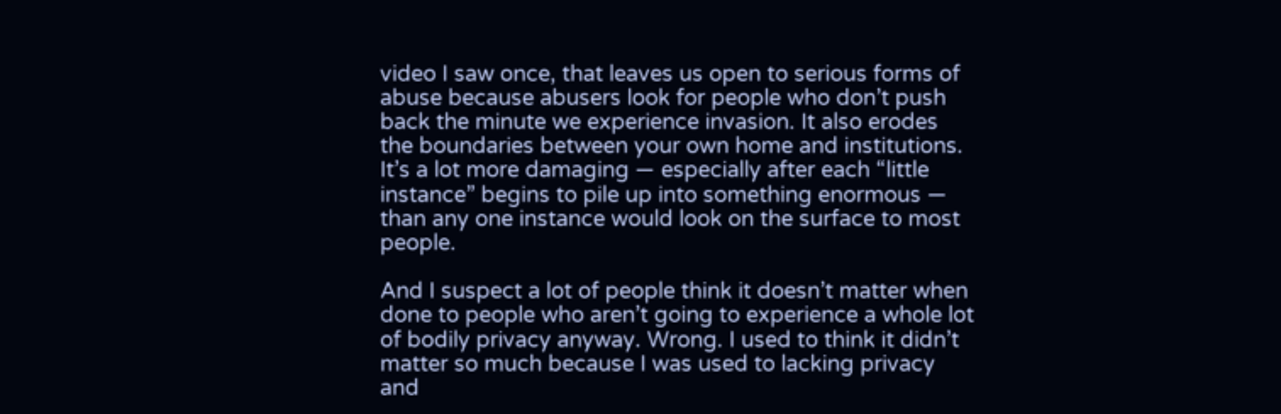video I saw once, that leaves us open to serious forms of abuse because abusers look for people who don’t push back the minute we experience invasion. It also erodes the boundaries between your own home and institutions. It’s a lot more damaging — especially after each “little instance” begins to pile up into something enormous — than any one instance would look on the surface to most people.

And I suspect a lot of people think it doesn’t matter when done to people who aren’t going to experience a whole lot of bodily privacy anyway. Wrong. I used to think it didn’t matter so much because I was used to lacking privacy and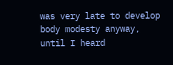was very late to develop body modesty anyway, until I heard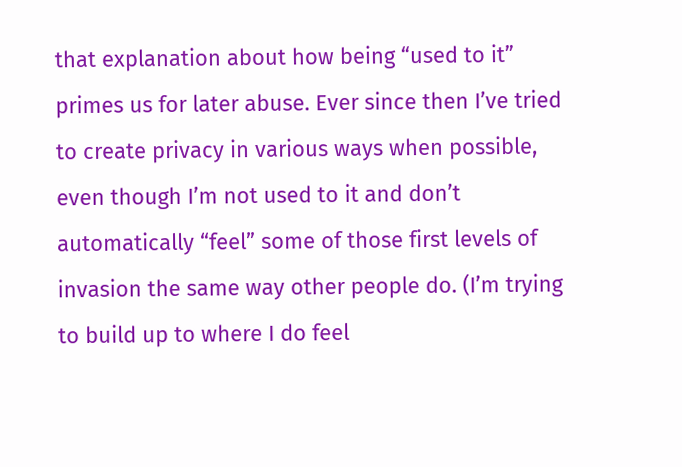that explanation about how being “used to it” primes us for later abuse. Ever since then I’ve tried to create privacy in various ways when possible, even though I’m not used to it and don’t automatically “feel” some of those first levels of invasion the same way other people do. (I’m trying to build up to where I do feel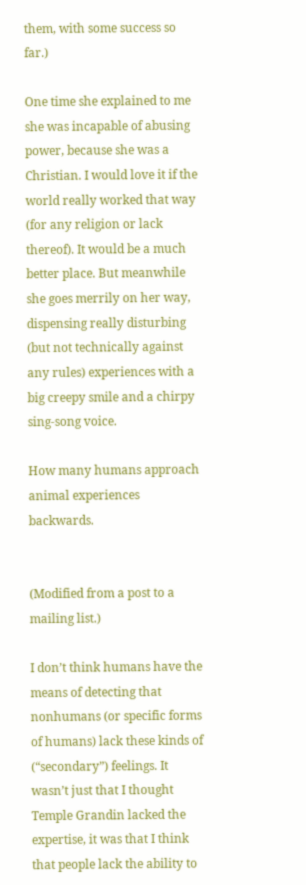them, with some success so far.)

One time she explained to me she was incapable of abusing power, because she was a Christian. I would love it if the world really worked that way (for any religion or lack thereof). It would be a much better place. But meanwhile she goes merrily on her way, dispensing really disturbing (but not technically against any rules) experiences with a big creepy smile and a chirpy sing-song voice.

How many humans approach animal experiences backwards.


(Modified from a post to a mailing list.)

I don’t think humans have the means of detecting that nonhumans (or specific forms of humans) lack these kinds of (“secondary”) feelings. It wasn’t just that I thought Temple Grandin lacked the expertise, it was that I think that people lack the ability to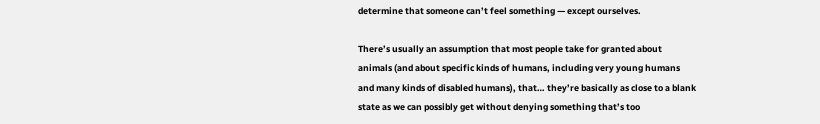determine that someone can’t feel something — except ourselves.

There’s usually an assumption that most people take for granted about animals (and about specific kinds of humans, including very young humans and many kinds of disabled humans), that… they’re basically as close to a blank state as we can possibly get without denying something that’s too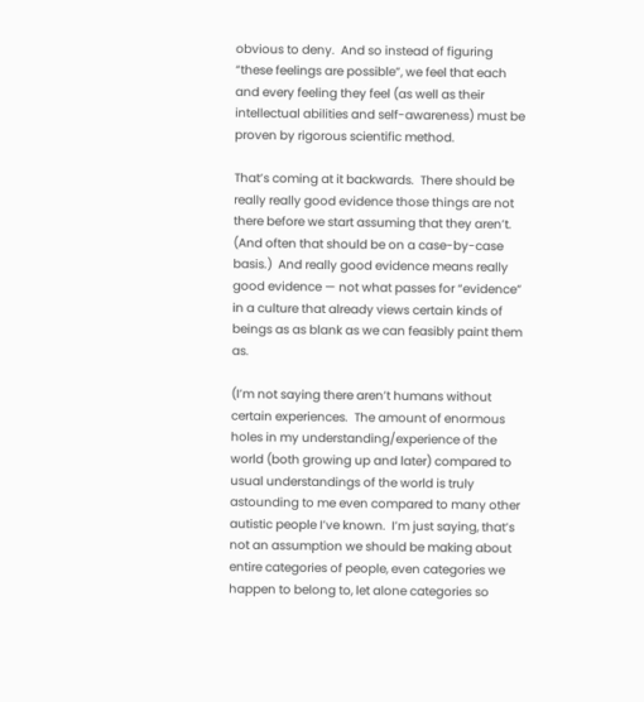obvious to deny.  And so instead of figuring “these feelings are possible”, we feel that each and every feeling they feel (as well as their intellectual abilities and self-awareness) must be proven by rigorous scientific method.

That’s coming at it backwards.  There should be really really good evidence those things are not there before we start assuming that they aren’t.  (And often that should be on a case-by-case basis.)  And really good evidence means really good evidence — not what passes for “evidence” in a culture that already views certain kinds of beings as as blank as we can feasibly paint them as.

(I’m not saying there aren’t humans without certain experiences.  The amount of enormous holes in my understanding/experience of the world (both growing up and later) compared to usual understandings of the world is truly astounding to me even compared to many other autistic people I’ve known.  I’m just saying, that’s not an assumption we should be making about entire categories of people, even categories we happen to belong to, let alone categories so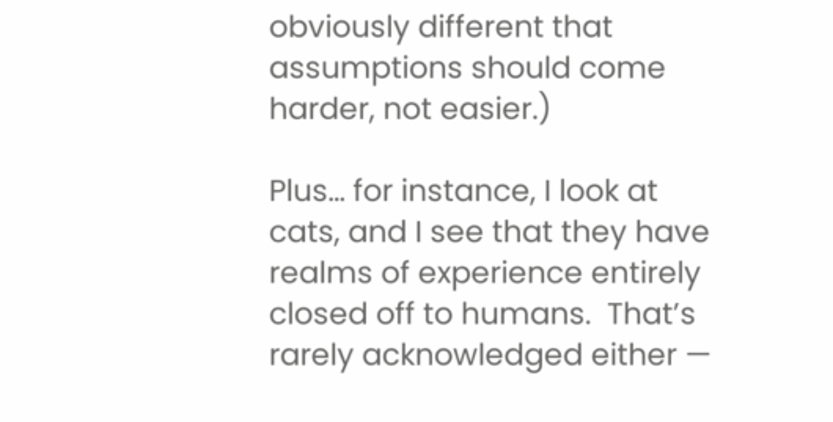obviously different that assumptions should come harder, not easier.)

Plus… for instance, I look at cats, and I see that they have realms of experience entirely closed off to humans.  That’s rarely acknowledged either —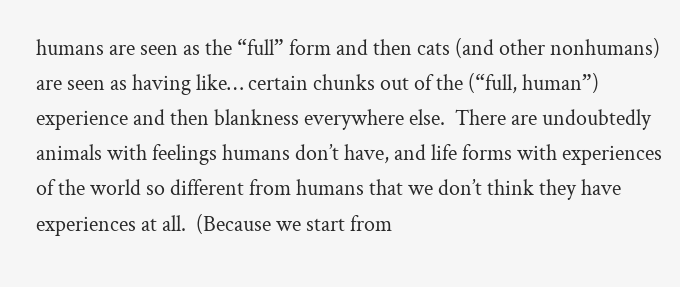humans are seen as the “full” form and then cats (and other nonhumans) are seen as having like… certain chunks out of the (“full, human”) experience and then blankness everywhere else.  There are undoubtedly animals with feelings humans don’t have, and life forms with experiences of the world so different from humans that we don’t think they have experiences at all.  (Because we start from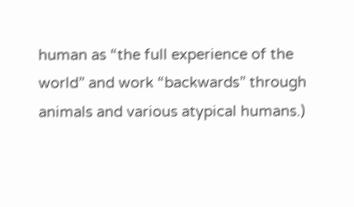human as “the full experience of the world” and work “backwards” through animals and various atypical humans.)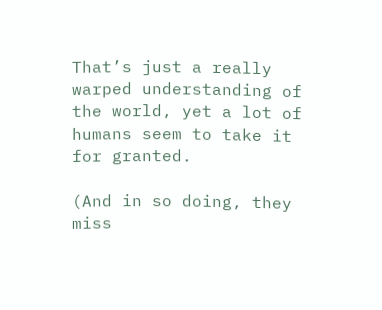That’s just a really warped understanding of the world, yet a lot of humans seem to take it for granted.

(And in so doing, they miss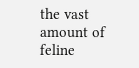the vast amount of feline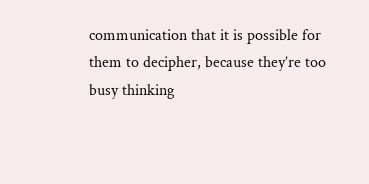communication that it is possible for them to decipher, because they’re too busy thinking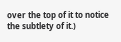over the top of it to notice the subtlety of it.)